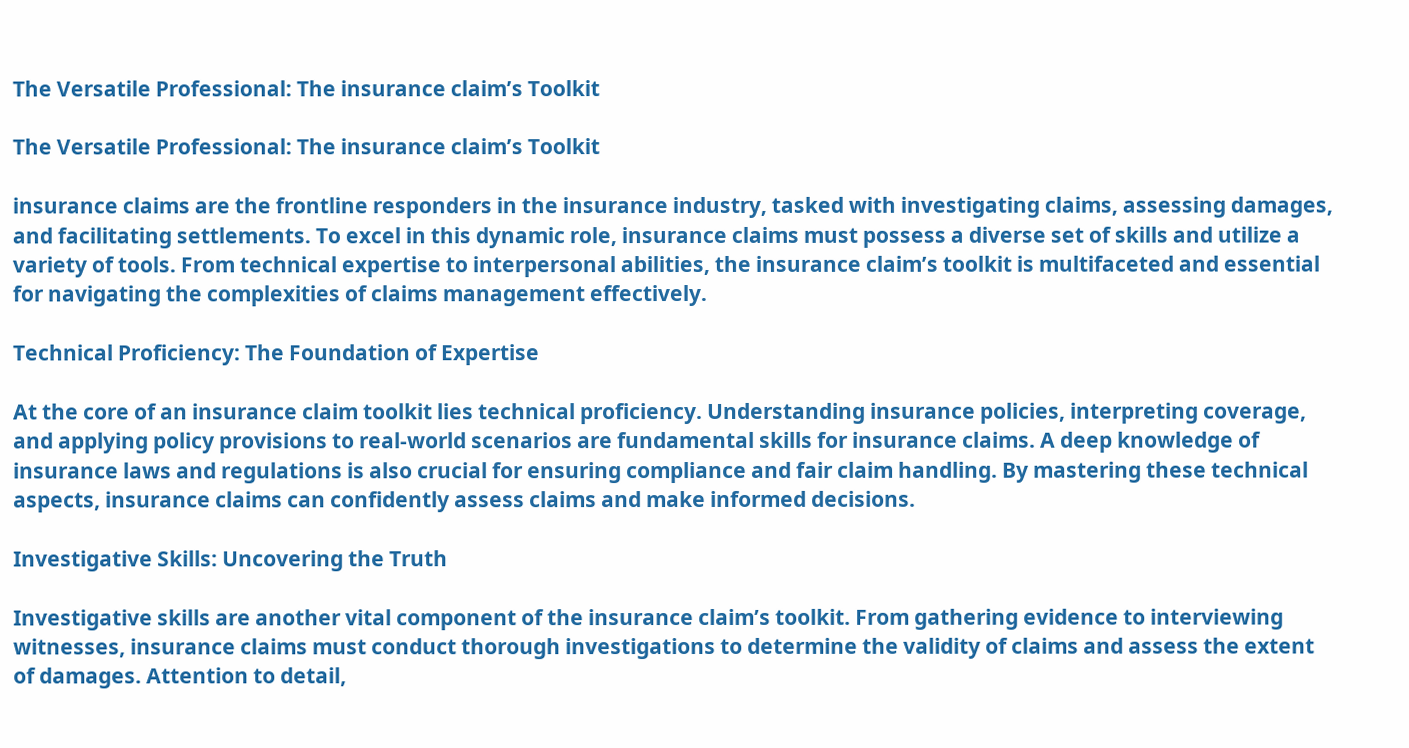The Versatile Professional: The insurance claim’s Toolkit

The Versatile Professional: The insurance claim’s Toolkit

insurance claims are the frontline responders in the insurance industry, tasked with investigating claims, assessing damages, and facilitating settlements. To excel in this dynamic role, insurance claims must possess a diverse set of skills and utilize a variety of tools. From technical expertise to interpersonal abilities, the insurance claim’s toolkit is multifaceted and essential for navigating the complexities of claims management effectively.

Technical Proficiency: The Foundation of Expertise

At the core of an insurance claim toolkit lies technical proficiency. Understanding insurance policies, interpreting coverage, and applying policy provisions to real-world scenarios are fundamental skills for insurance claims. A deep knowledge of insurance laws and regulations is also crucial for ensuring compliance and fair claim handling. By mastering these technical aspects, insurance claims can confidently assess claims and make informed decisions.

Investigative Skills: Uncovering the Truth

Investigative skills are another vital component of the insurance claim’s toolkit. From gathering evidence to interviewing witnesses, insurance claims must conduct thorough investigations to determine the validity of claims and assess the extent of damages. Attention to detail,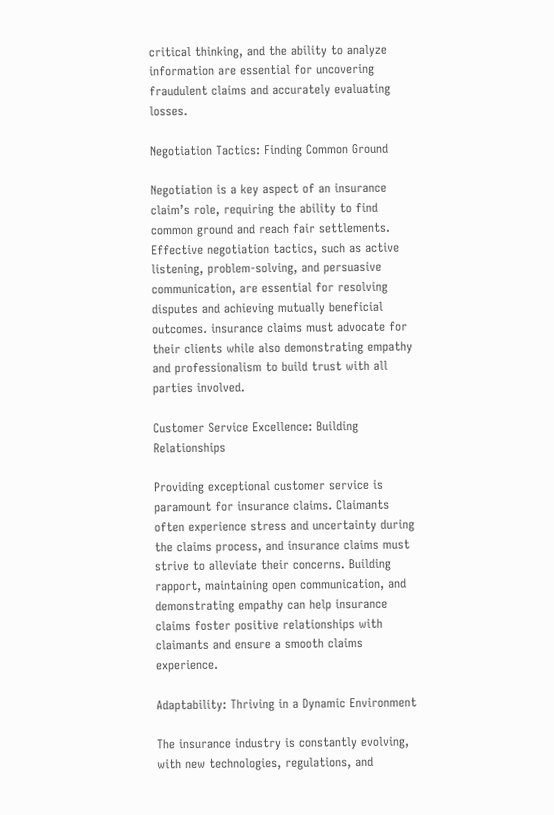critical thinking, and the ability to analyze information are essential for uncovering fraudulent claims and accurately evaluating losses.

Negotiation Tactics: Finding Common Ground

Negotiation is a key aspect of an insurance claim’s role, requiring the ability to find common ground and reach fair settlements. Effective negotiation tactics, such as active listening, problem-solving, and persuasive communication, are essential for resolving disputes and achieving mutually beneficial outcomes. insurance claims must advocate for their clients while also demonstrating empathy and professionalism to build trust with all parties involved.

Customer Service Excellence: Building Relationships

Providing exceptional customer service is paramount for insurance claims. Claimants often experience stress and uncertainty during the claims process, and insurance claims must strive to alleviate their concerns. Building rapport, maintaining open communication, and demonstrating empathy can help insurance claims foster positive relationships with claimants and ensure a smooth claims experience.

Adaptability: Thriving in a Dynamic Environment

The insurance industry is constantly evolving, with new technologies, regulations, and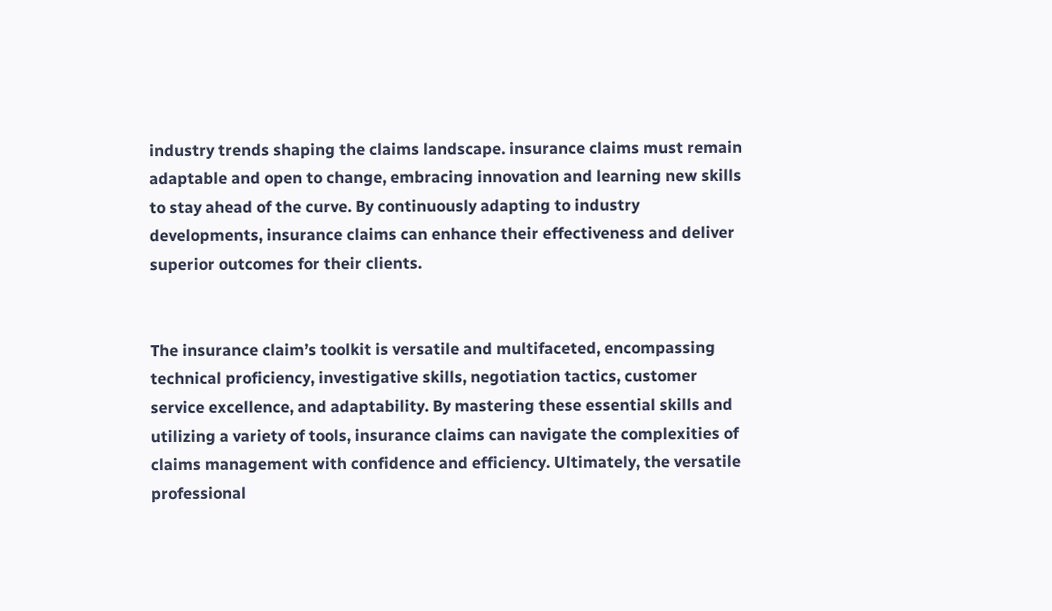industry trends shaping the claims landscape. insurance claims must remain adaptable and open to change, embracing innovation and learning new skills to stay ahead of the curve. By continuously adapting to industry developments, insurance claims can enhance their effectiveness and deliver superior outcomes for their clients.


The insurance claim’s toolkit is versatile and multifaceted, encompassing technical proficiency, investigative skills, negotiation tactics, customer service excellence, and adaptability. By mastering these essential skills and utilizing a variety of tools, insurance claims can navigate the complexities of claims management with confidence and efficiency. Ultimately, the versatile professional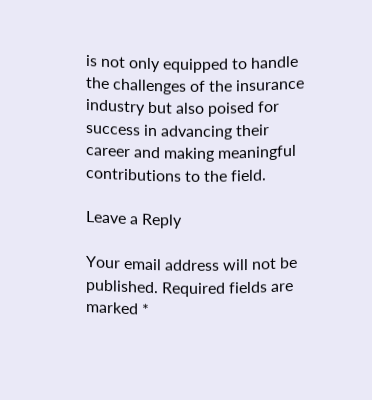is not only equipped to handle the challenges of the insurance industry but also poised for success in advancing their career and making meaningful contributions to the field.

Leave a Reply

Your email address will not be published. Required fields are marked *